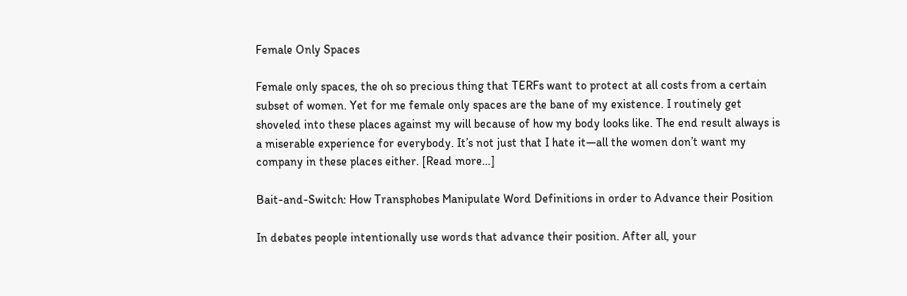Female Only Spaces

Female only spaces, the oh so precious thing that TERFs want to protect at all costs from a certain subset of women. Yet for me female only spaces are the bane of my existence. I routinely get shoveled into these places against my will because of how my body looks like. The end result always is a miserable experience for everybody. It’s not just that I hate it—all the women don’t want my company in these places either. [Read more…]

Bait-and-Switch: How Transphobes Manipulate Word Definitions in order to Advance their Position

In debates people intentionally use words that advance their position. After all, your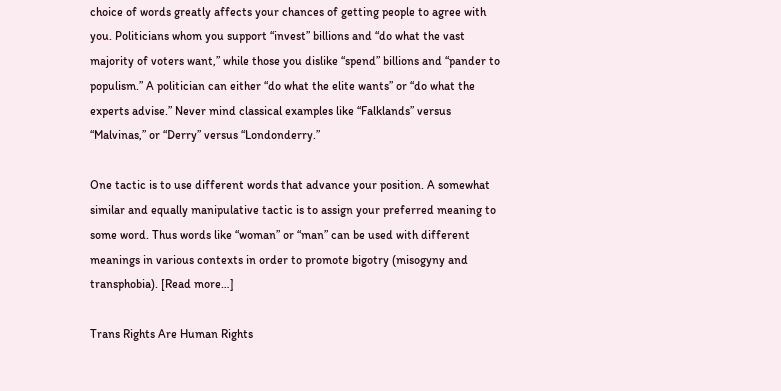choice of words greatly affects your chances of getting people to agree with you. Politicians whom you support “invest” billions and “do what the vast majority of voters want,” while those you dislike “spend” billions and “pander to populism.” A politician can either “do what the elite wants” or “do what the experts advise.” Never mind classical examples like “Falklands” versus “Malvinas,” or “Derry” versus “Londonderry.”

One tactic is to use different words that advance your position. A somewhat similar and equally manipulative tactic is to assign your preferred meaning to some word. Thus words like “woman” or “man” can be used with different meanings in various contexts in order to promote bigotry (misogyny and transphobia). [Read more…]

Trans Rights Are Human Rights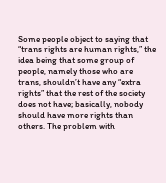Some people object to saying that “trans rights are human rights,” the idea being that some group of people, namely those who are trans, shouldn’t have any “extra rights” that the rest of the society does not have; basically, nobody should have more rights than others. The problem with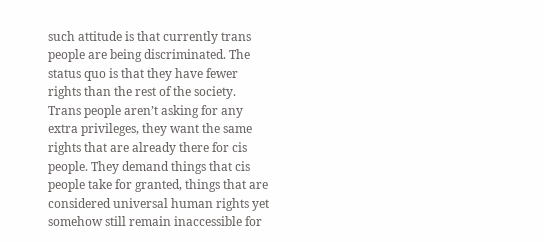such attitude is that currently trans people are being discriminated. The status quo is that they have fewer rights than the rest of the society. Trans people aren’t asking for any extra privileges, they want the same rights that are already there for cis people. They demand things that cis people take for granted, things that are considered universal human rights yet somehow still remain inaccessible for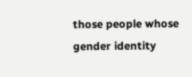those people whose gender identity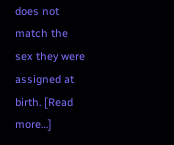does not match the sex they were assigned at birth. [Read more…]